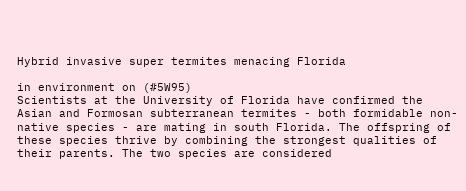Hybrid invasive super termites menacing Florida

in environment on (#5W95)
Scientists at the University of Florida have confirmed the Asian and Formosan subterranean termites - both formidable non-native species - are mating in south Florida. The offspring of these species thrive by combining the strongest qualities of their parents. The two species are considered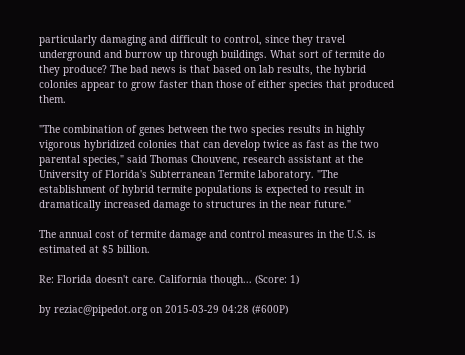particularly damaging and difficult to control, since they travel underground and burrow up through buildings. What sort of termite do they produce? The bad news is that based on lab results, the hybrid colonies appear to grow faster than those of either species that produced them.

"The combination of genes between the two species results in highly vigorous hybridized colonies that can develop twice as fast as the two parental species," said Thomas Chouvenc, research assistant at the University of Florida's Subterranean Termite laboratory. "The establishment of hybrid termite populations is expected to result in dramatically increased damage to structures in the near future."

The annual cost of termite damage and control measures in the U.S. is estimated at $5 billion.

Re: Florida doesn't care. California though... (Score: 1)

by reziac@pipedot.org on 2015-03-29 04:28 (#600P)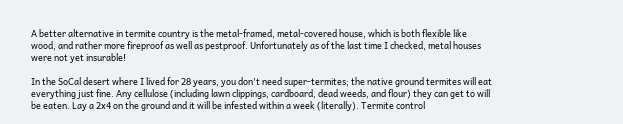A better alternative in termite country is the metal-framed, metal-covered house, which is both flexible like wood, and rather more fireproof as well as pestproof. Unfortunately as of the last time I checked, metal houses were not yet insurable!

In the SoCal desert where I lived for 28 years, you don't need super-termites; the native ground termites will eat everything just fine. Any cellulose (including lawn clippings, cardboard, dead weeds, and flour) they can get to will be eaten. Lay a 2x4 on the ground and it will be infested within a week (literally). Termite control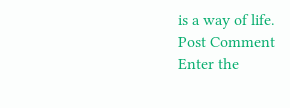is a way of life.
Post Comment
Enter the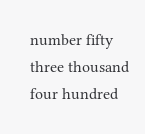number fifty three thousand four hundred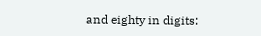and eighty in digits: